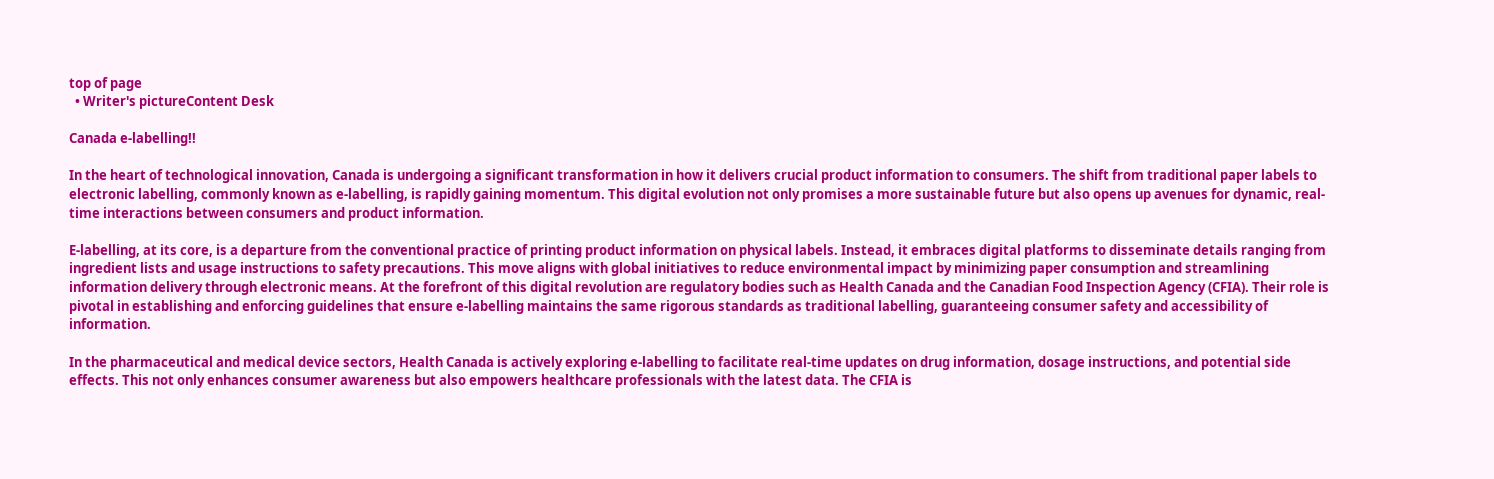top of page
  • Writer's pictureContent Desk

Canada e-labelling!!

In the heart of technological innovation, Canada is undergoing a significant transformation in how it delivers crucial product information to consumers. The shift from traditional paper labels to electronic labelling, commonly known as e-labelling, is rapidly gaining momentum. This digital evolution not only promises a more sustainable future but also opens up avenues for dynamic, real-time interactions between consumers and product information.

E-labelling, at its core, is a departure from the conventional practice of printing product information on physical labels. Instead, it embraces digital platforms to disseminate details ranging from ingredient lists and usage instructions to safety precautions. This move aligns with global initiatives to reduce environmental impact by minimizing paper consumption and streamlining information delivery through electronic means. At the forefront of this digital revolution are regulatory bodies such as Health Canada and the Canadian Food Inspection Agency (CFIA). Their role is pivotal in establishing and enforcing guidelines that ensure e-labelling maintains the same rigorous standards as traditional labelling, guaranteeing consumer safety and accessibility of information.

In the pharmaceutical and medical device sectors, Health Canada is actively exploring e-labelling to facilitate real-time updates on drug information, dosage instructions, and potential side effects. This not only enhances consumer awareness but also empowers healthcare professionals with the latest data. The CFIA is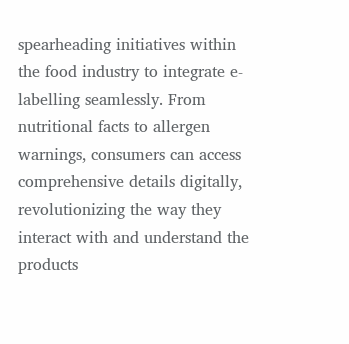spearheading initiatives within the food industry to integrate e-labelling seamlessly. From nutritional facts to allergen warnings, consumers can access comprehensive details digitally, revolutionizing the way they interact with and understand the products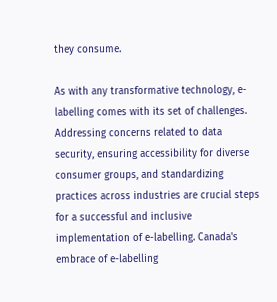they consume.

As with any transformative technology, e-labelling comes with its set of challenges. Addressing concerns related to data security, ensuring accessibility for diverse consumer groups, and standardizing practices across industries are crucial steps for a successful and inclusive implementation of e-labelling. Canada's embrace of e-labelling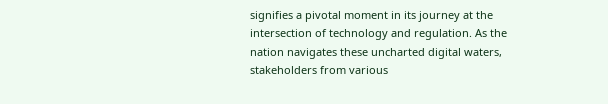signifies a pivotal moment in its journey at the intersection of technology and regulation. As the nation navigates these uncharted digital waters, stakeholders from various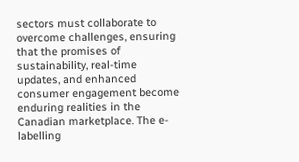sectors must collaborate to overcome challenges, ensuring that the promises of sustainability, real-time updates, and enhanced consumer engagement become enduring realities in the Canadian marketplace. The e-labelling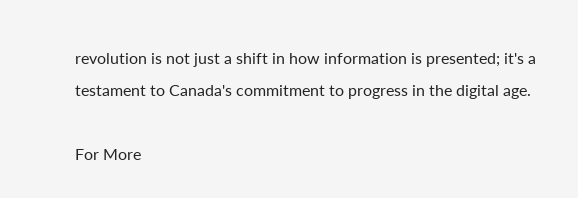revolution is not just a shift in how information is presented; it's a testament to Canada's commitment to progress in the digital age.

For More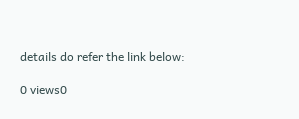details do refer the link below:

0 views0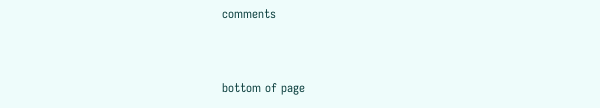comments


bottom of page